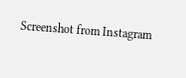Screenshot from Instagram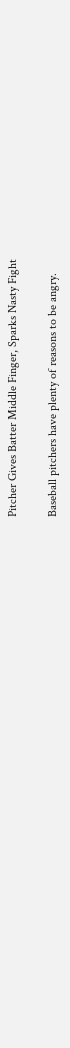Pitcher Gives Batter Middle Finger, Sparks Nasty Fight

Baseball pitchers have plenty of reasons to be angry.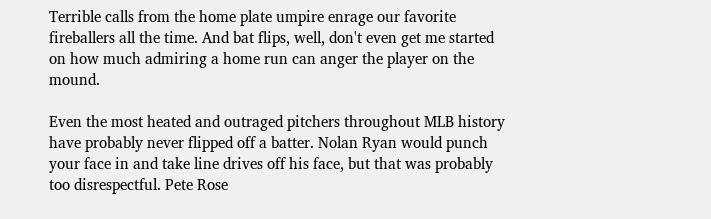Terrible calls from the home plate umpire enrage our favorite fireballers all the time. And bat flips, well, don't even get me started on how much admiring a home run can anger the player on the mound.

Even the most heated and outraged pitchers throughout MLB history have probably never flipped off a batter. Nolan Ryan would punch your face in and take line drives off his face, but that was probably too disrespectful. Pete Rose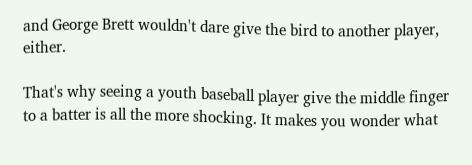and George Brett wouldn't dare give the bird to another player, either.

That's why seeing a youth baseball player give the middle finger to a batter is all the more shocking. It makes you wonder what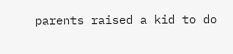parents raised a kid to do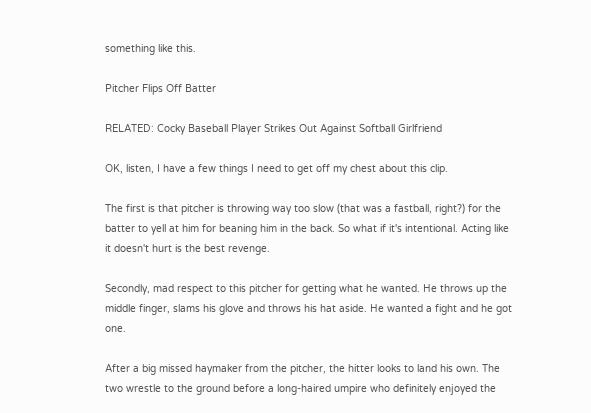something like this.

Pitcher Flips Off Batter

RELATED: Cocky Baseball Player Strikes Out Against Softball Girlfriend

OK, listen, I have a few things I need to get off my chest about this clip.

The first is that pitcher is throwing way too slow (that was a fastball, right?) for the batter to yell at him for beaning him in the back. So what if it's intentional. Acting like it doesn't hurt is the best revenge.

Secondly, mad respect to this pitcher for getting what he wanted. He throws up the middle finger, slams his glove and throws his hat aside. He wanted a fight and he got one.

After a big missed haymaker from the pitcher, the hitter looks to land his own. The two wrestle to the ground before a long-haired umpire who definitely enjoyed the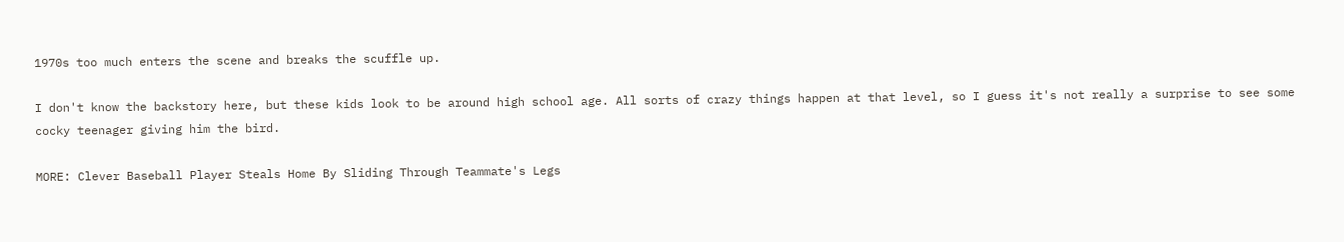1970s too much enters the scene and breaks the scuffle up.

I don't know the backstory here, but these kids look to be around high school age. All sorts of crazy things happen at that level, so I guess it's not really a surprise to see some cocky teenager giving him the bird.

MORE: Clever Baseball Player Steals Home By Sliding Through Teammate's Legs